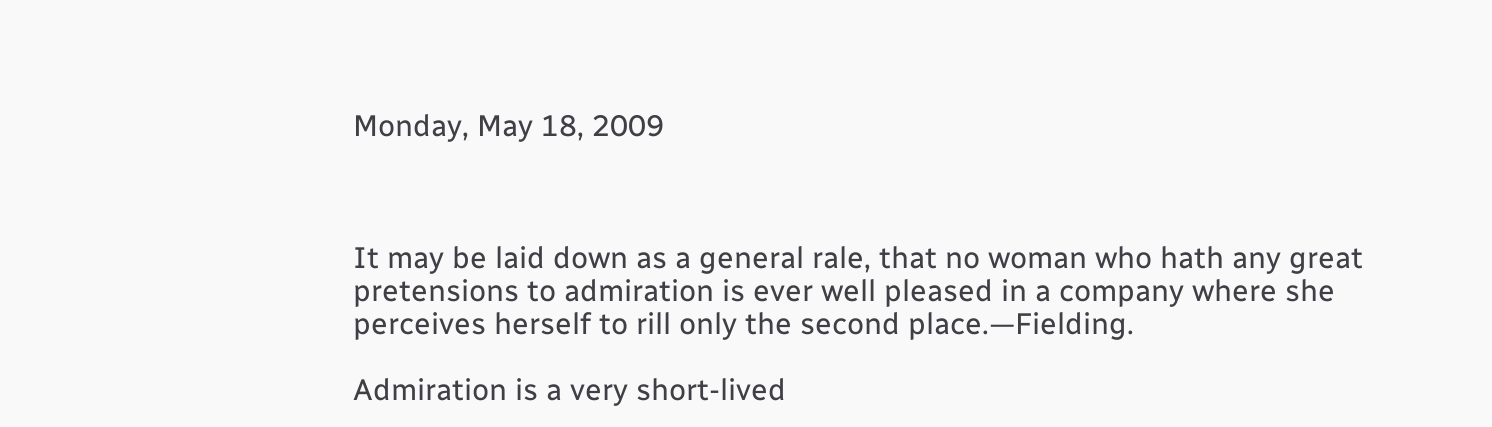Monday, May 18, 2009



It may be laid down as a general rale, that no woman who hath any great pretensions to admiration is ever well pleased in a company where she perceives herself to rill only the second place.—Fielding.

Admiration is a very short-lived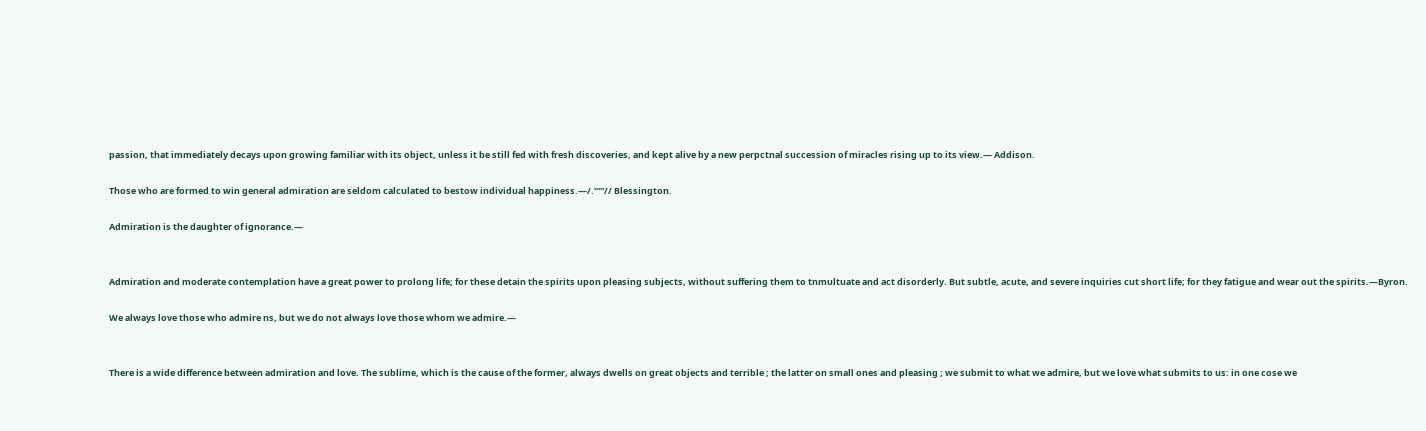passion, that immediately decays upon growing familiar with its object, unless it be still fed with fresh discoveries, and kept alive by a new perpctnal succession of miracles rising up to its view.— Addison.

Those who are formed to win general admiration are seldom calculated to bestow individual happiness.—/.""'// Blessington.

Admiration is the daughter of ignorance.—


Admiration and moderate contemplation have a great power to prolong life; for these detain the spirits upon pleasing subjects, without suffering them to tnmultuate and act disorderly. But subtle, acute, and severe inquiries cut short life; for they fatigue and wear out the spirits.—Byron.

We always love those who admire ns, but we do not always love those whom we admire.—


There is a wide difference between admiration and love. The sublime, which is the cause of the former, always dwells on great objects and terrible ; the latter on small ones and pleasing ; we submit to what we admire, but we love what submits to us: in one cose we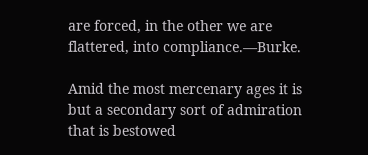are forced, in the other we are flattered, into compliance.—Burke.

Amid the most mercenary ages it is but a secondary sort of admiration that is bestowed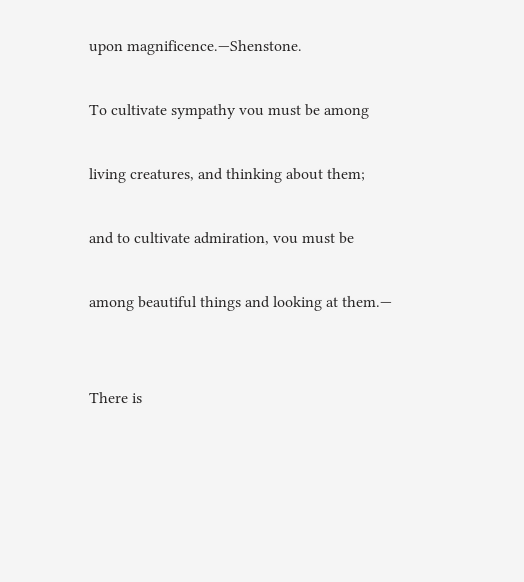upon magnificence.—Shenstone.

To cultivate sympathy vou must be among

living creatures, and thinking about them;

and to cultivate admiration, vou must be

among beautiful things and looking at them.—


There is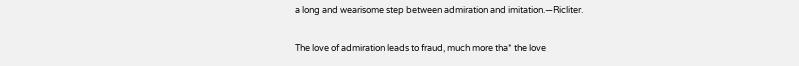a long and wearisome step between admiration and imitation.—Ricliter.

The love of admiration leads to fraud, much more tha* the love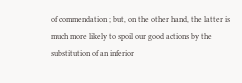of commendation ; but, on the other hand, the latter is much more likely to spoil our good actions by the substitution of an inferior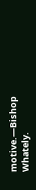motive.—Bishop Whately.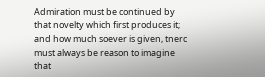Admiration must be continued by that novelty which first produces it; and how much soever is given, tnerc must always be reason to imagine that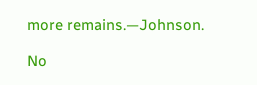more remains.—Johnson.

No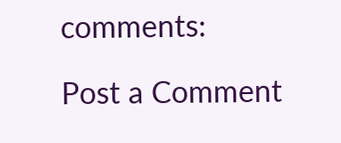comments:

Post a Comment